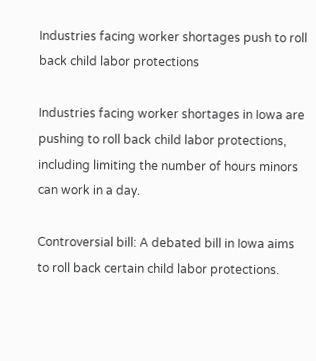Industries facing worker shortages push to roll back child labor protections

Industries facing worker shortages in Iowa are pushing to roll back child labor protections, including limiting the number of hours minors can work in a day.

Controversial bill: A debated bill in Iowa aims to roll back certain child labor protections.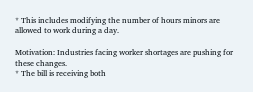* This includes modifying the number of hours minors are allowed to work during a day.

Motivation: Industries facing worker shortages are pushing for these changes.
* The bill is receiving both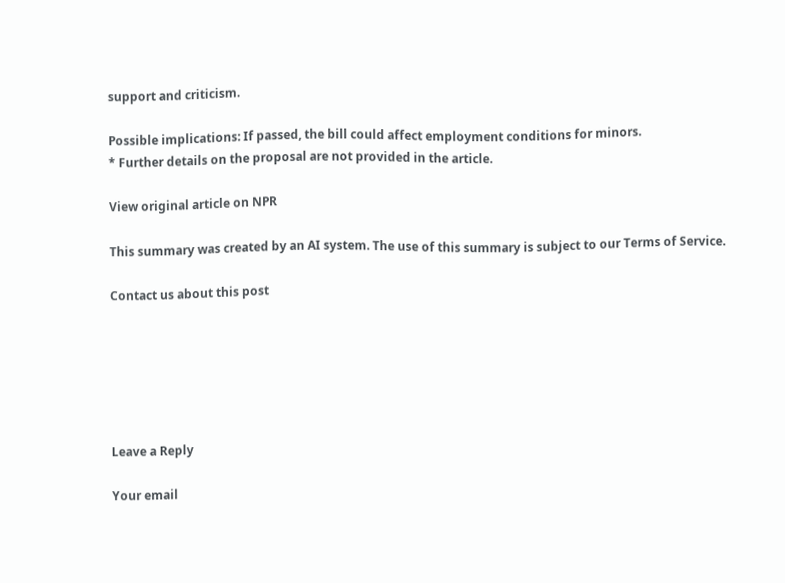support and criticism.

Possible implications: If passed, the bill could affect employment conditions for minors.
* Further details on the proposal are not provided in the article.

View original article on NPR

This summary was created by an AI system. The use of this summary is subject to our Terms of Service.

Contact us about this post






Leave a Reply

Your email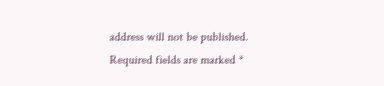address will not be published. Required fields are marked *